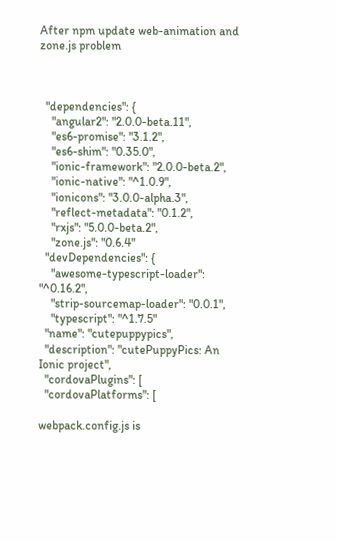After npm update web-animation and zone.js problem



  "dependencies": {
    "angular2": "2.0.0-beta.11",
    "es6-promise": "3.1.2",
    "es6-shim": "0.35.0",
    "ionic-framework": "2.0.0-beta.2",
    "ionic-native": "^1.0.9",
    "ionicons": "3.0.0-alpha.3",
    "reflect-metadata": "0.1.2",
    "rxjs": "5.0.0-beta.2",
    "zone.js": "0.6.4"
  "devDependencies": {
    "awesome-typescript-loader": "^0.16.2",
    "strip-sourcemap-loader": "0.0.1",
    "typescript": "^1.7.5"
  "name": "cutepuppypics",
  "description": "cutePuppyPics: An Ionic project",
  "cordovaPlugins": [
  "cordovaPlatforms": [

webpack.config.js is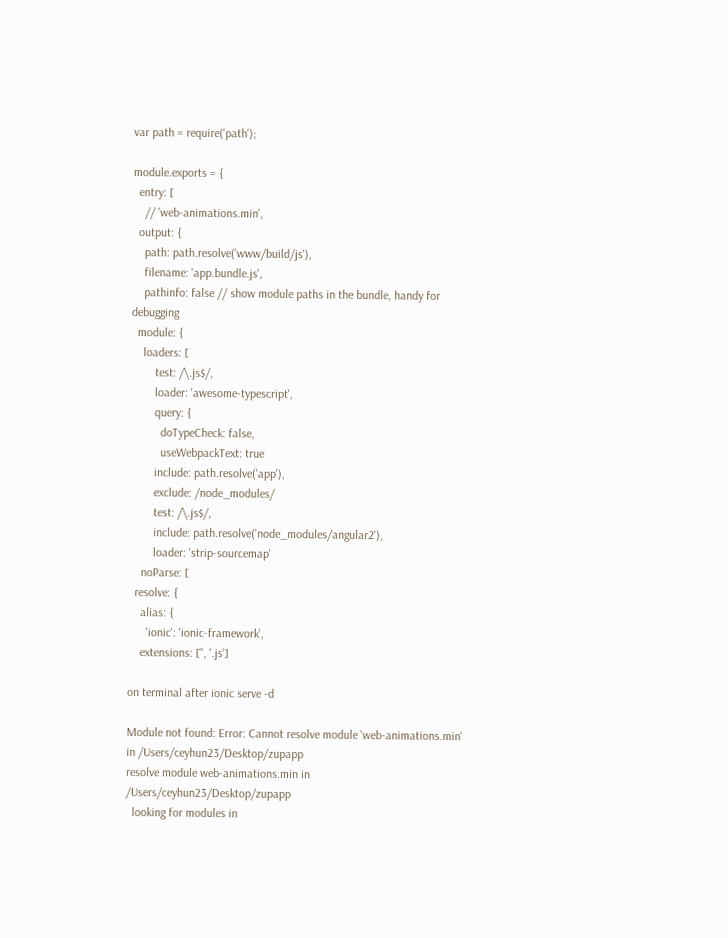var path = require('path');

module.exports = {
  entry: [
    // 'web-animations.min',
  output: {
    path: path.resolve('www/build/js'),
    filename: 'app.bundle.js',
    pathinfo: false // show module paths in the bundle, handy for debugging
  module: {
    loaders: [
        test: /\.js$/,
        loader: 'awesome-typescript',
        query: {
          doTypeCheck: false,
          useWebpackText: true
        include: path.resolve('app'),
        exclude: /node_modules/
        test: /\.js$/,
        include: path.resolve('node_modules/angular2'),
        loader: 'strip-sourcemap'
    noParse: [
  resolve: {
    alias: {
      'ionic': 'ionic-framework',
    extensions: ['', '.js']

on terminal after ionic serve -d

Module not found: Error: Cannot resolve module 'web-animations.min' in /Users/ceyhun23/Desktop/zupapp
resolve module web-animations.min in /Users/ceyhun23/Desktop/zupapp
  looking for modules in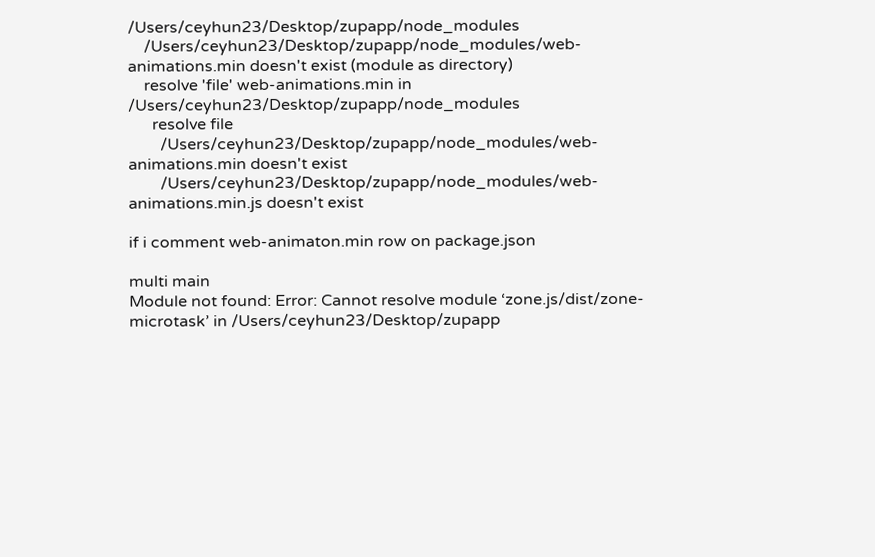/Users/ceyhun23/Desktop/zupapp/node_modules
    /Users/ceyhun23/Desktop/zupapp/node_modules/web-animations.min doesn't exist (module as directory)
    resolve 'file' web-animations.min in /Users/ceyhun23/Desktop/zupapp/node_modules
      resolve file
        /Users/ceyhun23/Desktop/zupapp/node_modules/web-animations.min doesn't exist
        /Users/ceyhun23/Desktop/zupapp/node_modules/web-animations.min.js doesn't exist

if i comment web-animaton.min row on package.json

multi main
Module not found: Error: Cannot resolve module ‘zone.js/dist/zone-microtask’ in /Users/ceyhun23/Desktop/zupapp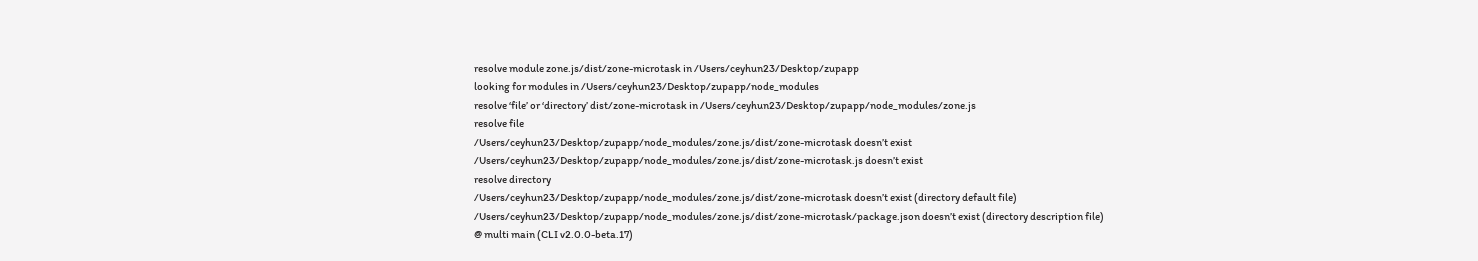resolve module zone.js/dist/zone-microtask in /Users/ceyhun23/Desktop/zupapp
looking for modules in /Users/ceyhun23/Desktop/zupapp/node_modules
resolve ‘file’ or ‘directory’ dist/zone-microtask in /Users/ceyhun23/Desktop/zupapp/node_modules/zone.js
resolve file
/Users/ceyhun23/Desktop/zupapp/node_modules/zone.js/dist/zone-microtask doesn’t exist
/Users/ceyhun23/Desktop/zupapp/node_modules/zone.js/dist/zone-microtask.js doesn’t exist
resolve directory
/Users/ceyhun23/Desktop/zupapp/node_modules/zone.js/dist/zone-microtask doesn’t exist (directory default file)
/Users/ceyhun23/Desktop/zupapp/node_modules/zone.js/dist/zone-microtask/package.json doesn’t exist (directory description file)
@ multi main (CLI v2.0.0-beta.17)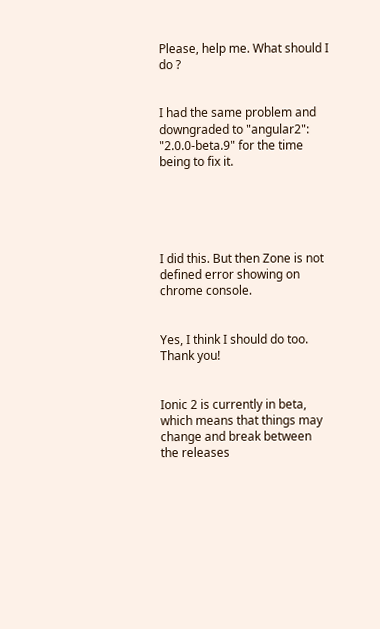Please, help me. What should I do ?


I had the same problem and downgraded to "angular2": "2.0.0-beta.9" for the time being to fix it.





I did this. But then Zone is not defined error showing on chrome console.


Yes, I think I should do too. Thank you!


Ionic 2 is currently in beta, which means that things may change and break between the releases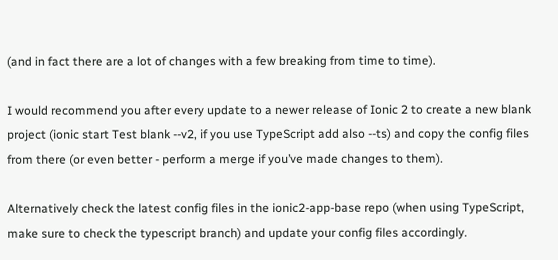(and in fact there are a lot of changes with a few breaking from time to time).

I would recommend you after every update to a newer release of Ionic 2 to create a new blank project (ionic start Test blank --v2, if you use TypeScript add also --ts) and copy the config files from there (or even better - perform a merge if you’ve made changes to them).

Alternatively check the latest config files in the ionic2-app-base repo (when using TypeScript, make sure to check the typescript branch) and update your config files accordingly.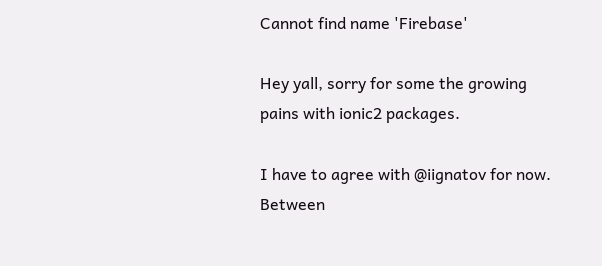Cannot find name 'Firebase'

Hey yall, sorry for some the growing pains with ionic2 packages.

I have to agree with @iignatov for now. Between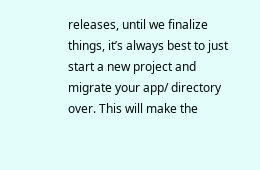releases, until we finalize things, it’s always best to just start a new project and migrate your app/ directory over. This will make the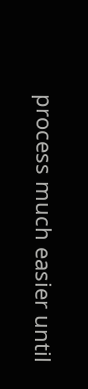process much easier until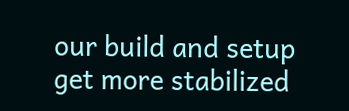our build and setup get more stabilized